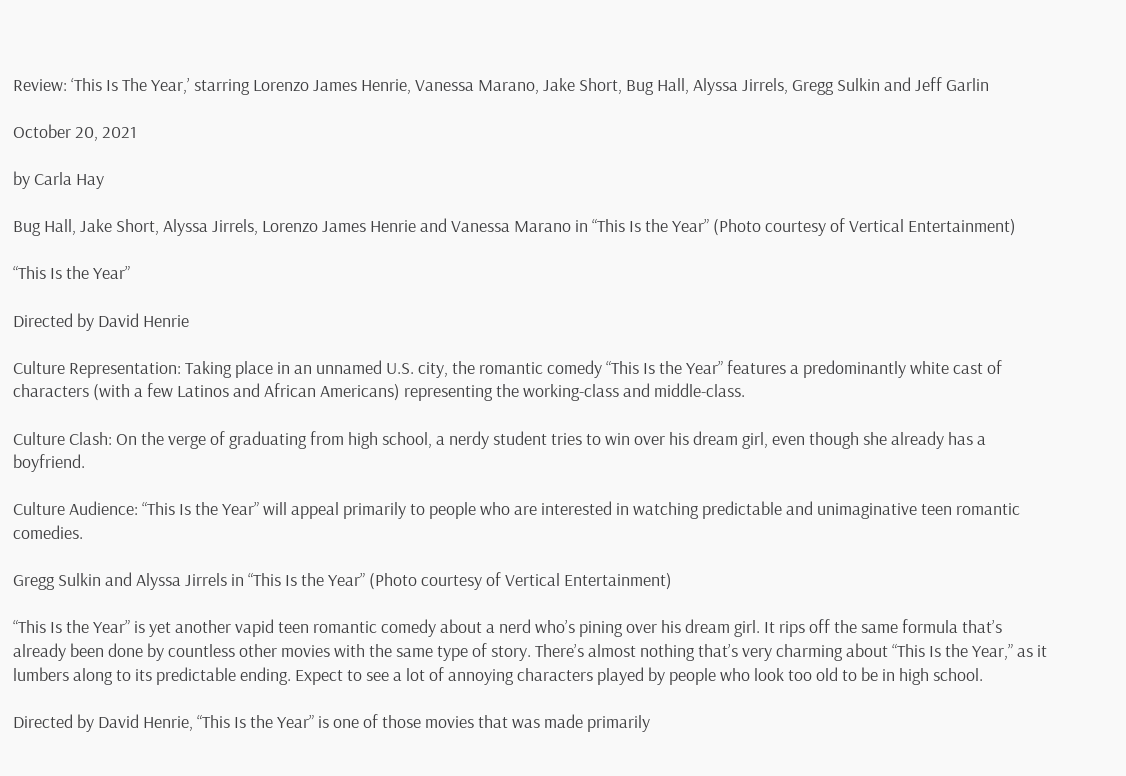Review: ‘This Is The Year,’ starring Lorenzo James Henrie, Vanessa Marano, Jake Short, Bug Hall, Alyssa Jirrels, Gregg Sulkin and Jeff Garlin

October 20, 2021

by Carla Hay

Bug Hall, Jake Short, Alyssa Jirrels, Lorenzo James Henrie and Vanessa Marano in “This Is the Year” (Photo courtesy of Vertical Entertainment)

“This Is the Year”

Directed by David Henrie

Culture Representation: Taking place in an unnamed U.S. city, the romantic comedy “This Is the Year” features a predominantly white cast of characters (with a few Latinos and African Americans) representing the working-class and middle-class.

Culture Clash: On the verge of graduating from high school, a nerdy student tries to win over his dream girl, even though she already has a boyfriend.

Culture Audience: “This Is the Year” will appeal primarily to people who are interested in watching predictable and unimaginative teen romantic comedies.

Gregg Sulkin and Alyssa Jirrels in “This Is the Year” (Photo courtesy of Vertical Entertainment)

“This Is the Year” is yet another vapid teen romantic comedy about a nerd who’s pining over his dream girl. It rips off the same formula that’s already been done by countless other movies with the same type of story. There’s almost nothing that’s very charming about “This Is the Year,” as it lumbers along to its predictable ending. Expect to see a lot of annoying characters played by people who look too old to be in high school.

Directed by David Henrie, “This Is the Year” is one of those movies that was made primarily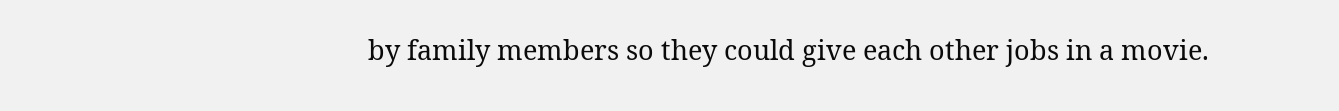by family members so they could give each other jobs in a movie.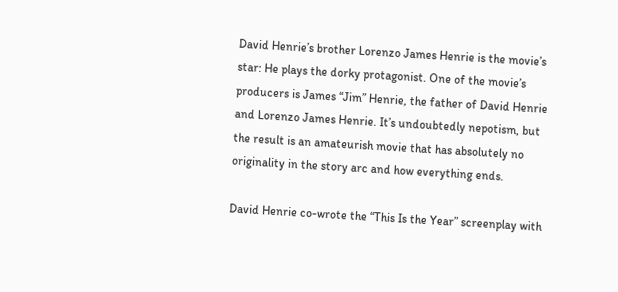David Henrie’s brother Lorenzo James Henrie is the movie’s star: He plays the dorky protagonist. One of the movie’s producers is James “Jim” Henrie, the father of David Henrie and Lorenzo James Henrie. It’s undoubtedly nepotism, but the result is an amateurish movie that has absolutely no originality in the story arc and how everything ends.

David Henrie co-wrote the “This Is the Year” screenplay with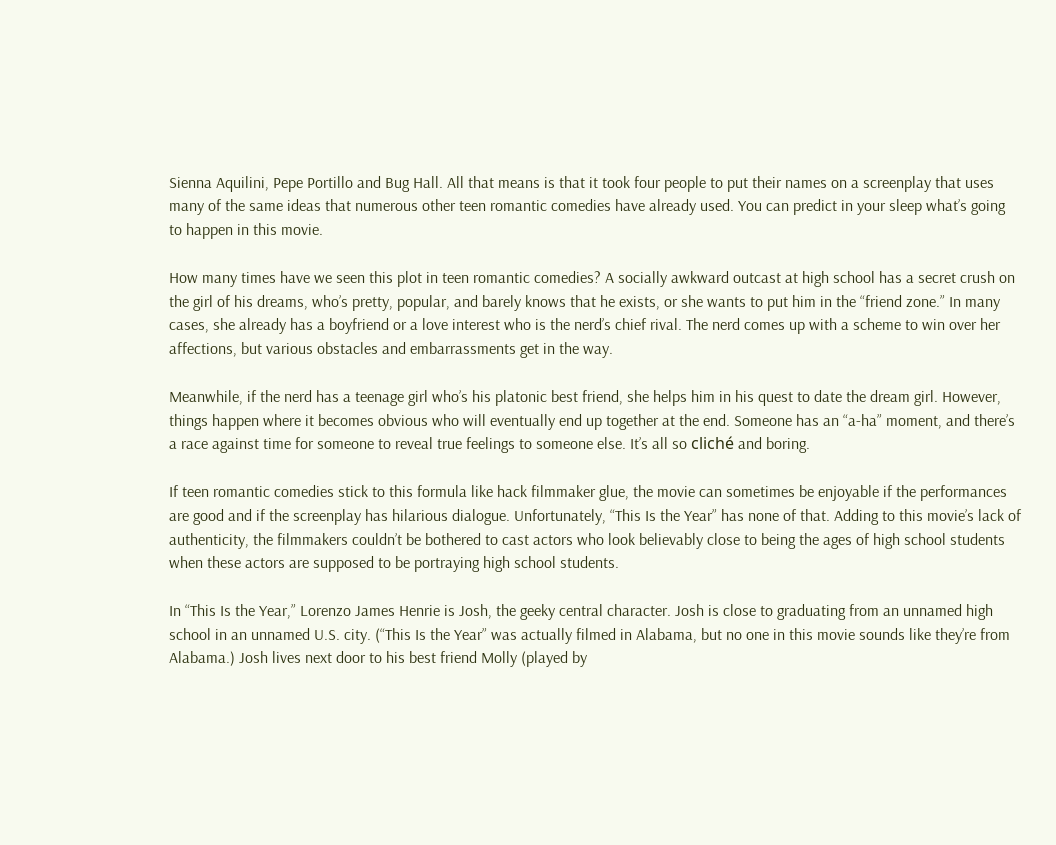Sienna Aquilini, Pepe Portillo and Bug Hall. All that means is that it took four people to put their names on a screenplay that uses many of the same ideas that numerous other teen romantic comedies have already used. You can predict in your sleep what’s going to happen in this movie.

How many times have we seen this plot in teen romantic comedies? A socially awkward outcast at high school has a secret crush on the girl of his dreams, who’s pretty, popular, and barely knows that he exists, or she wants to put him in the “friend zone.” In many cases, she already has a boyfriend or a love interest who is the nerd’s chief rival. The nerd comes up with a scheme to win over her affections, but various obstacles and embarrassments get in the way.

Meanwhile, if the nerd has a teenage girl who’s his platonic best friend, she helps him in his quest to date the dream girl. However, things happen where it becomes obvious who will eventually end up together at the end. Someone has an “a-ha” moment, and there’s a race against time for someone to reveal true feelings to someone else. It’s all so cliché and boring.

If teen romantic comedies stick to this formula like hack filmmaker glue, the movie can sometimes be enjoyable if the performances are good and if the screenplay has hilarious dialogue. Unfortunately, “This Is the Year” has none of that. Adding to this movie’s lack of authenticity, the filmmakers couldn’t be bothered to cast actors who look believably close to being the ages of high school students when these actors are supposed to be portraying high school students.

In “This Is the Year,” Lorenzo James Henrie is Josh, the geeky central character. Josh is close to graduating from an unnamed high school in an unnamed U.S. city. (“This Is the Year” was actually filmed in Alabama, but no one in this movie sounds like they’re from Alabama.) Josh lives next door to his best friend Molly (played by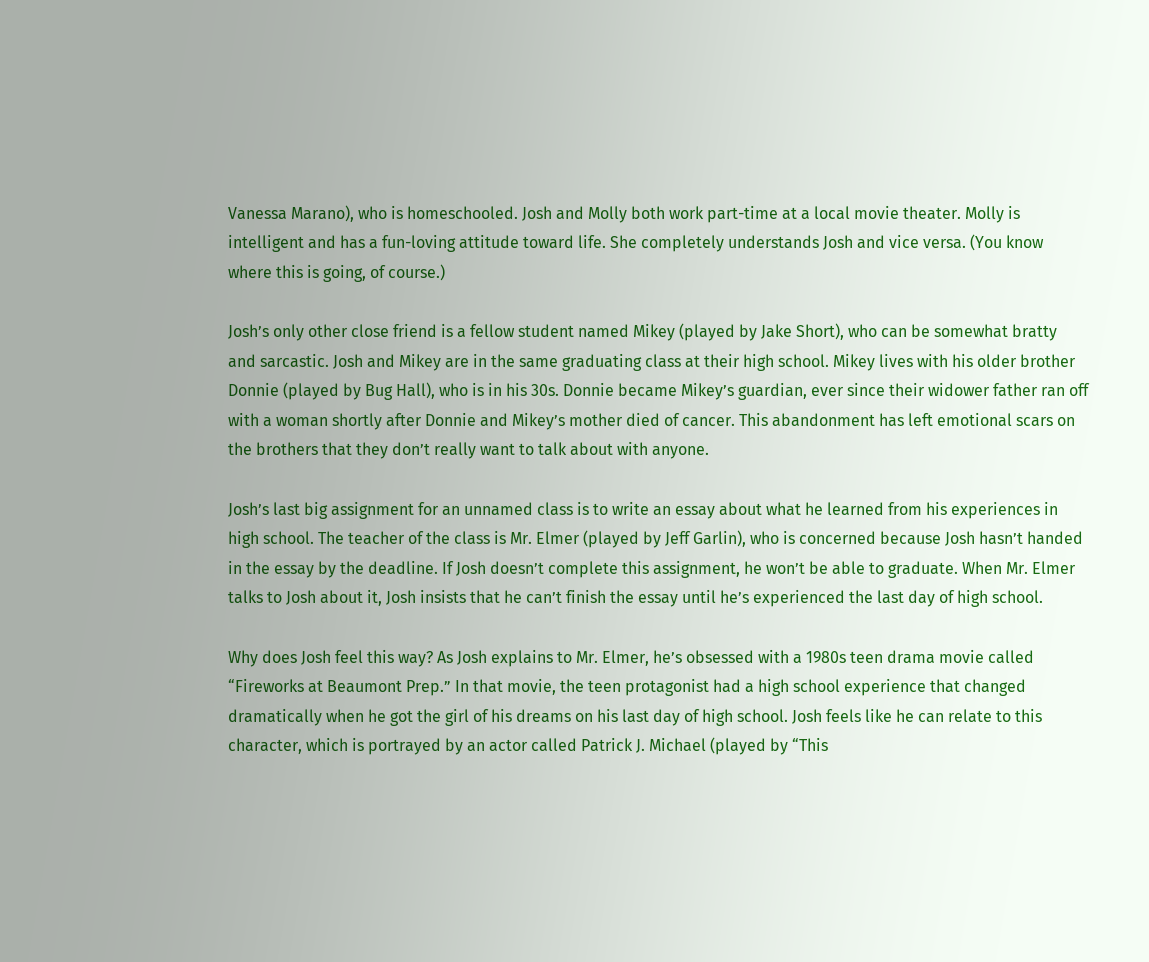Vanessa Marano), who is homeschooled. Josh and Molly both work part-time at a local movie theater. Molly is intelligent and has a fun-loving attitude toward life. She completely understands Josh and vice versa. (You know where this is going, of course.)

Josh’s only other close friend is a fellow student named Mikey (played by Jake Short), who can be somewhat bratty and sarcastic. Josh and Mikey are in the same graduating class at their high school. Mikey lives with his older brother Donnie (played by Bug Hall), who is in his 30s. Donnie became Mikey’s guardian, ever since their widower father ran off with a woman shortly after Donnie and Mikey’s mother died of cancer. This abandonment has left emotional scars on the brothers that they don’t really want to talk about with anyone.

Josh’s last big assignment for an unnamed class is to write an essay about what he learned from his experiences in high school. The teacher of the class is Mr. Elmer (played by Jeff Garlin), who is concerned because Josh hasn’t handed in the essay by the deadline. If Josh doesn’t complete this assignment, he won’t be able to graduate. When Mr. Elmer talks to Josh about it, Josh insists that he can’t finish the essay until he’s experienced the last day of high school.

Why does Josh feel this way? As Josh explains to Mr. Elmer, he’s obsessed with a 1980s teen drama movie called “Fireworks at Beaumont Prep.” In that movie, the teen protagonist had a high school experience that changed dramatically when he got the girl of his dreams on his last day of high school. Josh feels like he can relate to this character, which is portrayed by an actor called Patrick J. Michael (played by “This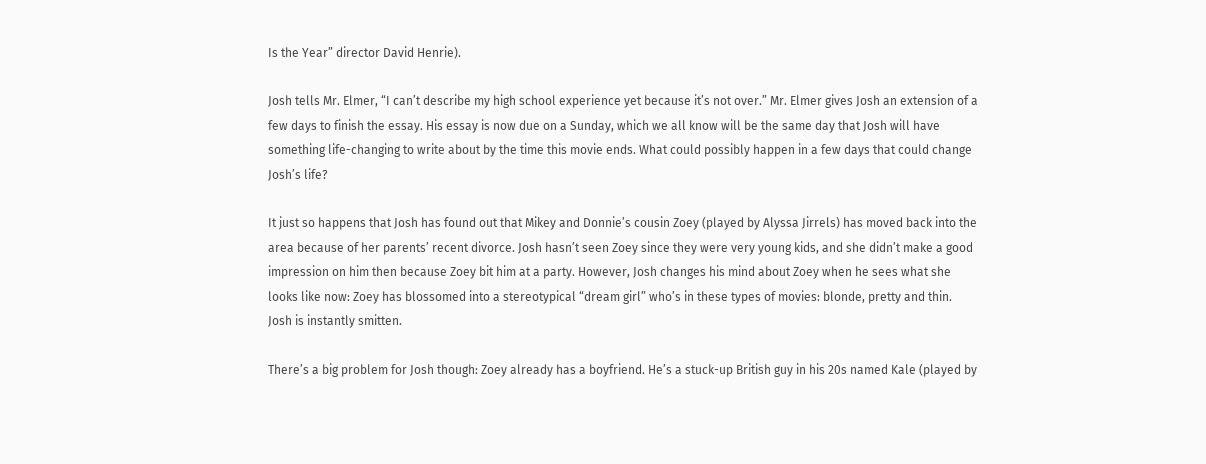Is the Year” director David Henrie).

Josh tells Mr. Elmer, “I can’t describe my high school experience yet because it’s not over.” Mr. Elmer gives Josh an extension of a few days to finish the essay. His essay is now due on a Sunday, which we all know will be the same day that Josh will have something life-changing to write about by the time this movie ends. What could possibly happen in a few days that could change Josh’s life?

It just so happens that Josh has found out that Mikey and Donnie’s cousin Zoey (played by Alyssa Jirrels) has moved back into the area because of her parents’ recent divorce. Josh hasn’t seen Zoey since they were very young kids, and she didn’t make a good impression on him then because Zoey bit him at a party. However, Josh changes his mind about Zoey when he sees what she looks like now: Zoey has blossomed into a stereotypical “dream girl” who’s in these types of movies: blonde, pretty and thin. Josh is instantly smitten.

There’s a big problem for Josh though: Zoey already has a boyfriend. He’s a stuck-up British guy in his 20s named Kale (played by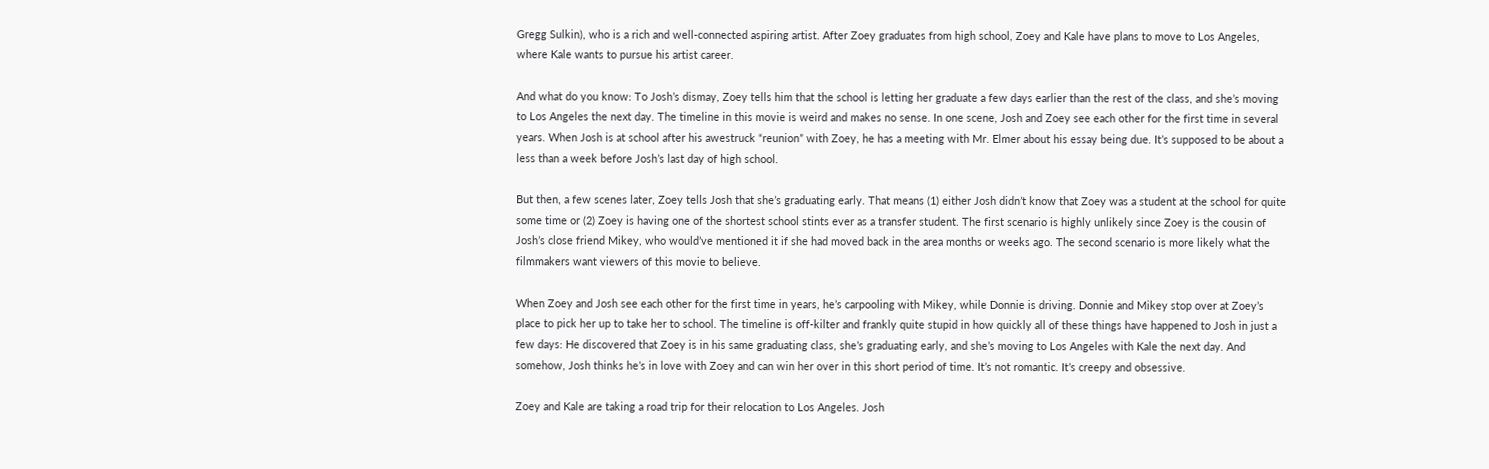Gregg Sulkin), who is a rich and well-connected aspiring artist. After Zoey graduates from high school, Zoey and Kale have plans to move to Los Angeles, where Kale wants to pursue his artist career.

And what do you know: To Josh’s dismay, Zoey tells him that the school is letting her graduate a few days earlier than the rest of the class, and she’s moving to Los Angeles the next day. The timeline in this movie is weird and makes no sense. In one scene, Josh and Zoey see each other for the first time in several years. When Josh is at school after his awestruck “reunion” with Zoey, he has a meeting with Mr. Elmer about his essay being due. It’s supposed to be about a less than a week before Josh’s last day of high school.

But then, a few scenes later, Zoey tells Josh that she’s graduating early. That means (1) either Josh didn’t know that Zoey was a student at the school for quite some time or (2) Zoey is having one of the shortest school stints ever as a transfer student. The first scenario is highly unlikely since Zoey is the cousin of Josh’s close friend Mikey, who would’ve mentioned it if she had moved back in the area months or weeks ago. The second scenario is more likely what the filmmakers want viewers of this movie to believe.

When Zoey and Josh see each other for the first time in years, he’s carpooling with Mikey, while Donnie is driving. Donnie and Mikey stop over at Zoey’s place to pick her up to take her to school. The timeline is off-kilter and frankly quite stupid in how quickly all of these things have happened to Josh in just a few days: He discovered that Zoey is in his same graduating class, she’s graduating early, and she’s moving to Los Angeles with Kale the next day. And somehow, Josh thinks he’s in love with Zoey and can win her over in this short period of time. It’s not romantic. It’s creepy and obsessive.

Zoey and Kale are taking a road trip for their relocation to Los Angeles. Josh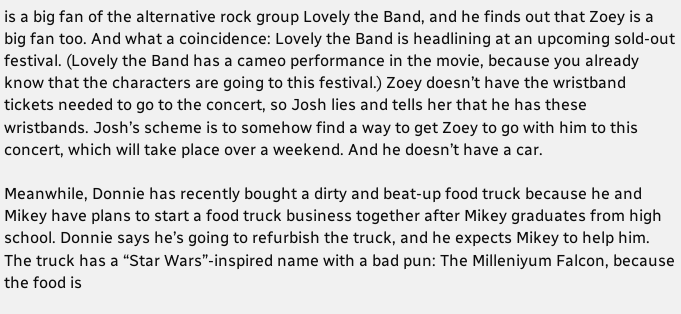is a big fan of the alternative rock group Lovely the Band, and he finds out that Zoey is a big fan too. And what a coincidence: Lovely the Band is headlining at an upcoming sold-out festival. (Lovely the Band has a cameo performance in the movie, because you already know that the characters are going to this festival.) Zoey doesn’t have the wristband tickets needed to go to the concert, so Josh lies and tells her that he has these wristbands. Josh’s scheme is to somehow find a way to get Zoey to go with him to this concert, which will take place over a weekend. And he doesn’t have a car.

Meanwhile, Donnie has recently bought a dirty and beat-up food truck because he and Mikey have plans to start a food truck business together after Mikey graduates from high school. Donnie says he’s going to refurbish the truck, and he expects Mikey to help him. The truck has a “Star Wars”-inspired name with a bad pun: The Milleniyum Falcon, because the food is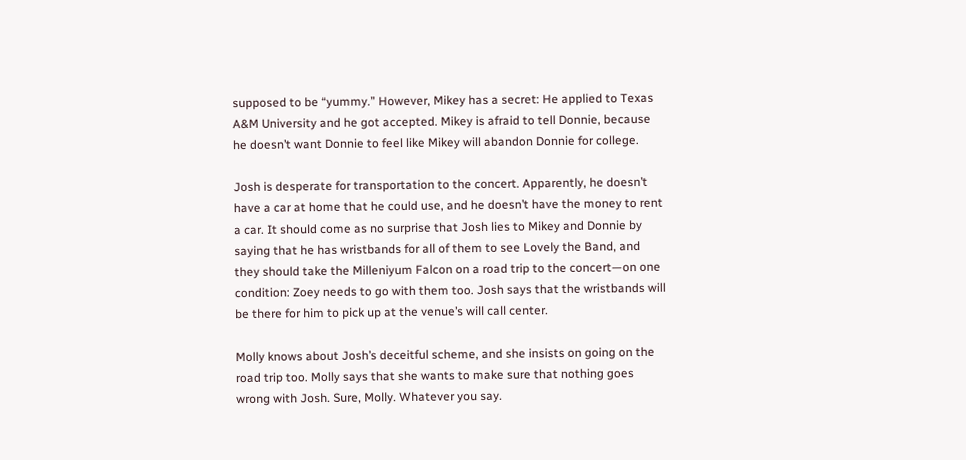supposed to be “yummy.” However, Mikey has a secret: He applied to Texas A&M University and he got accepted. Mikey is afraid to tell Donnie, because he doesn’t want Donnie to feel like Mikey will abandon Donnie for college.

Josh is desperate for transportation to the concert. Apparently, he doesn’t have a car at home that he could use, and he doesn’t have the money to rent a car. It should come as no surprise that Josh lies to Mikey and Donnie by saying that he has wristbands for all of them to see Lovely the Band, and they should take the Milleniyum Falcon on a road trip to the concert—on one condition: Zoey needs to go with them too. Josh says that the wristbands will be there for him to pick up at the venue’s will call center.

Molly knows about Josh’s deceitful scheme, and she insists on going on the road trip too. Molly says that she wants to make sure that nothing goes wrong with Josh. Sure, Molly. Whatever you say.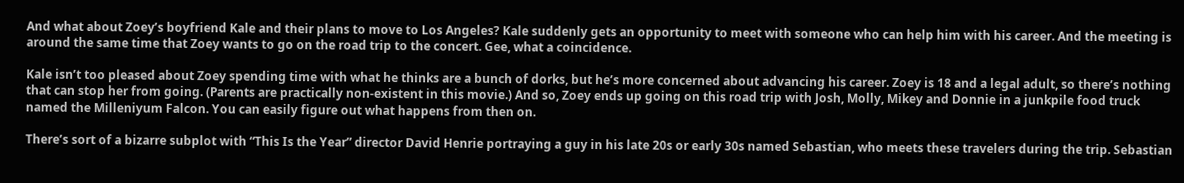And what about Zoey’s boyfriend Kale and their plans to move to Los Angeles? Kale suddenly gets an opportunity to meet with someone who can help him with his career. And the meeting is around the same time that Zoey wants to go on the road trip to the concert. Gee, what a coincidence.

Kale isn’t too pleased about Zoey spending time with what he thinks are a bunch of dorks, but he’s more concerned about advancing his career. Zoey is 18 and a legal adult, so there’s nothing that can stop her from going. (Parents are practically non-existent in this movie.) And so, Zoey ends up going on this road trip with Josh, Molly, Mikey and Donnie in a junkpile food truck named the Milleniyum Falcon. You can easily figure out what happens from then on.

There’s sort of a bizarre subplot with “This Is the Year” director David Henrie portraying a guy in his late 20s or early 30s named Sebastian, who meets these travelers during the trip. Sebastian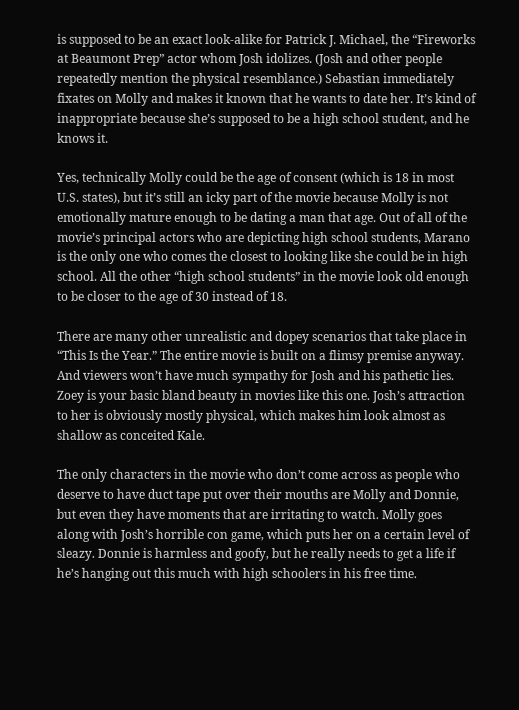is supposed to be an exact look-alike for Patrick J. Michael, the “Fireworks at Beaumont Prep” actor whom Josh idolizes. (Josh and other people repeatedly mention the physical resemblance.) Sebastian immediately fixates on Molly and makes it known that he wants to date her. It’s kind of inappropriate because she’s supposed to be a high school student, and he knows it.

Yes, technically Molly could be the age of consent (which is 18 in most U.S. states), but it’s still an icky part of the movie because Molly is not emotionally mature enough to be dating a man that age. Out of all of the movie’s principal actors who are depicting high school students, Marano is the only one who comes the closest to looking like she could be in high school. All the other “high school students” in the movie look old enough to be closer to the age of 30 instead of 18.

There are many other unrealistic and dopey scenarios that take place in “This Is the Year.” The entire movie is built on a flimsy premise anyway. And viewers won’t have much sympathy for Josh and his pathetic lies. Zoey is your basic bland beauty in movies like this one. Josh’s attraction to her is obviously mostly physical, which makes him look almost as shallow as conceited Kale.

The only characters in the movie who don’t come across as people who deserve to have duct tape put over their mouths are Molly and Donnie, but even they have moments that are irritating to watch. Molly goes along with Josh’s horrible con game, which puts her on a certain level of sleazy. Donnie is harmless and goofy, but he really needs to get a life if he’s hanging out this much with high schoolers in his free time.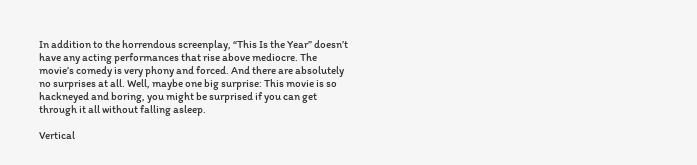In addition to the horrendous screenplay, “This Is the Year” doesn’t have any acting performances that rise above mediocre. The movie’s comedy is very phony and forced. And there are absolutely no surprises at all. Well, maybe one big surprise: This movie is so hackneyed and boring, you might be surprised if you can get through it all without falling asleep.

Vertical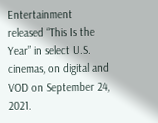Entertainment released “This Is the Year” in select U.S. cinemas, on digital and VOD on September 24, 2021.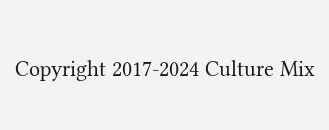Copyright 2017-2024 Culture Mix